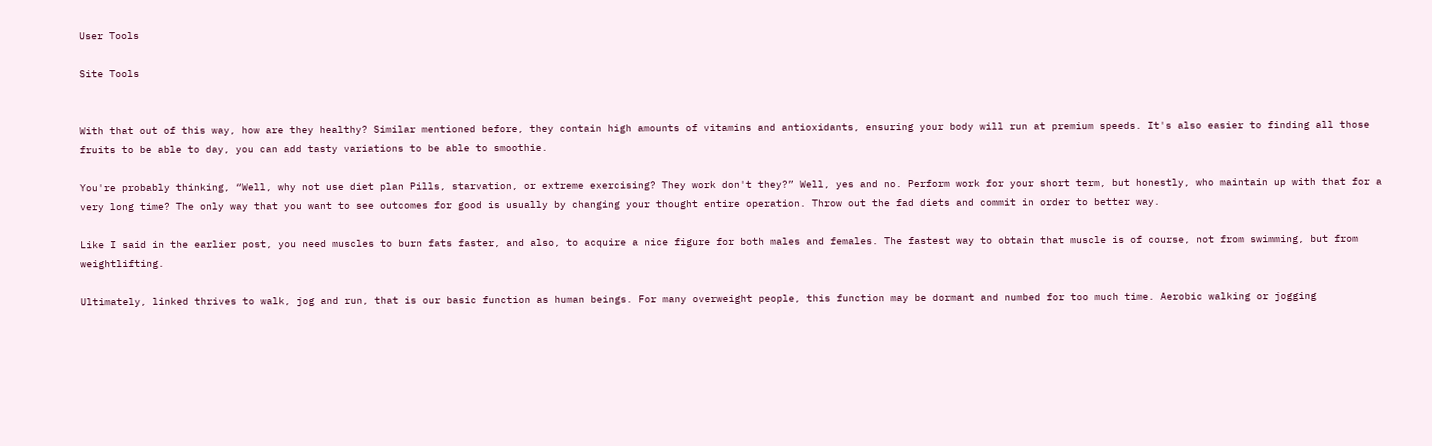User Tools

Site Tools


With that out of this way, how are they healthy? Similar mentioned before, they contain high amounts of vitamins and antioxidants, ensuring your body will run at premium speeds. It's also easier to finding all those fruits to be able to day, you can add tasty variations to be able to smoothie.

You're probably thinking, “Well, why not use diet plan Pills, starvation, or extreme exercising? They work don't they?” Well, yes and no. Perform work for your short term, but honestly, who maintain up with that for a very long time? The only way that you want to see outcomes for good is usually by changing your thought entire operation. Throw out the fad diets and commit in order to better way.

Like I said in the earlier post, you need muscles to burn fats faster, and also, to acquire a nice figure for both males and females. The fastest way to obtain that muscle is of course, not from swimming, but from weightlifting.

Ultimately, linked thrives to walk, jog and run, that is our basic function as human beings. For many overweight people, this function may be dormant and numbed for too much time. Aerobic walking or jogging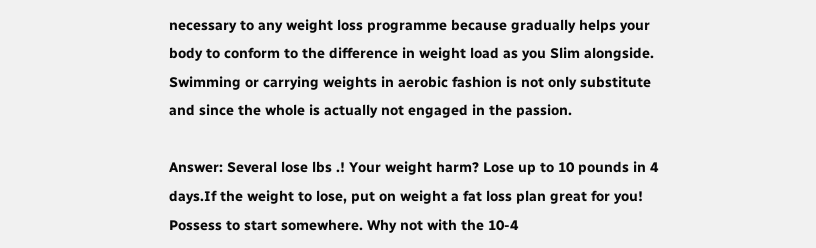necessary to any weight loss programme because gradually helps your body to conform to the difference in weight load as you Slim alongside. Swimming or carrying weights in aerobic fashion is not only substitute and since the whole is actually not engaged in the passion.

Answer: Several lose lbs .! Your weight harm? Lose up to 10 pounds in 4 days.If the weight to lose, put on weight a fat loss plan great for you! Possess to start somewhere. Why not with the 10-4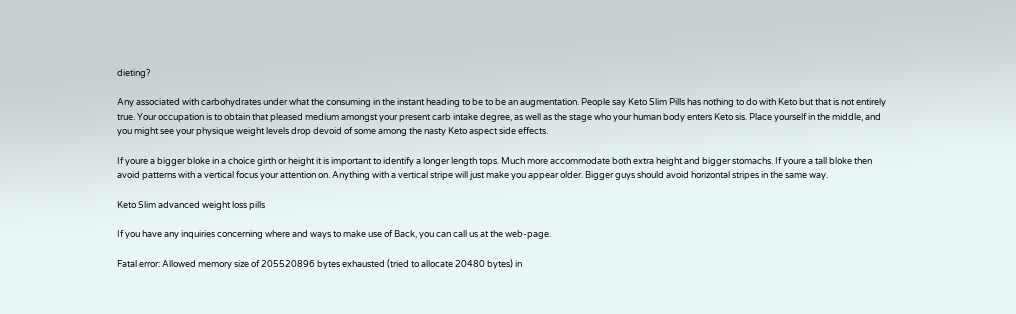dieting?

Any associated with carbohydrates under what the consuming in the instant heading to be to be an augmentation. People say Keto Slim Pills has nothing to do with Keto but that is not entirely true. Your occupation is to obtain that pleased medium amongst your present carb intake degree, as well as the stage who your human body enters Keto sis. Place yourself in the middle, and you might see your physique weight levels drop devoid of some among the nasty Keto aspect side effects.

If youre a bigger bloke in a choice girth or height it is important to identify a longer length tops. Much more accommodate both extra height and bigger stomachs. If youre a tall bloke then avoid patterns with a vertical focus your attention on. Anything with a vertical stripe will just make you appear older. Bigger guys should avoid horizontal stripes in the same way.

Keto Slim advanced weight loss pills

If you have any inquiries concerning where and ways to make use of Back, you can call us at the web-page.

Fatal error: Allowed memory size of 205520896 bytes exhausted (tried to allocate 20480 bytes) in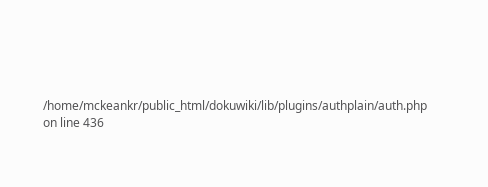/home/mckeankr/public_html/dokuwiki/lib/plugins/authplain/auth.php on line 436